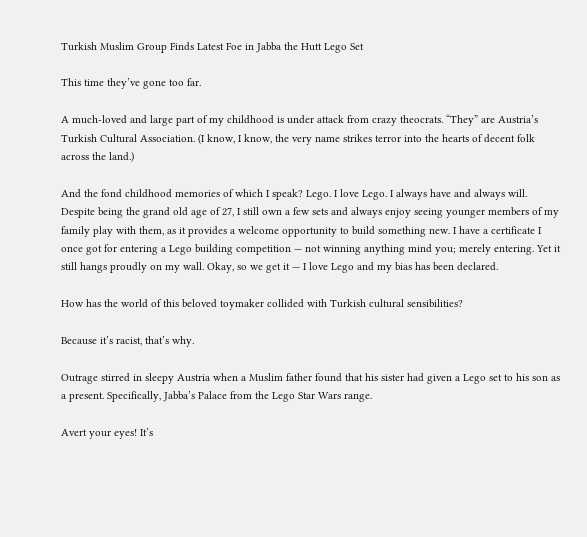Turkish Muslim Group Finds Latest Foe in Jabba the Hutt Lego Set

This time they’ve gone too far.

A much-loved and large part of my childhood is under attack from crazy theocrats. “They” are Austria’s Turkish Cultural Association. (I know, I know, the very name strikes terror into the hearts of decent folk across the land.)

And the fond childhood memories of which I speak? Lego. I love Lego. I always have and always will. Despite being the grand old age of 27, I still own a few sets and always enjoy seeing younger members of my family play with them, as it provides a welcome opportunity to build something new. I have a certificate I once got for entering a Lego building competition — not winning anything mind you; merely entering. Yet it still hangs proudly on my wall. Okay, so we get it — I love Lego and my bias has been declared.

How has the world of this beloved toymaker collided with Turkish cultural sensibilities?

Because it’s racist, that’s why.

Outrage stirred in sleepy Austria when a Muslim father found that his sister had given a Lego set to his son as a present. Specifically, Jabba’s Palace from the Lego Star Wars range.

Avert your eyes! It’s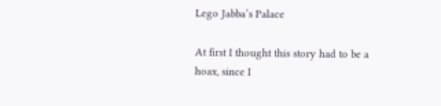Lego Jabba’s Palace

At first I thought this story had to be a hoax, since I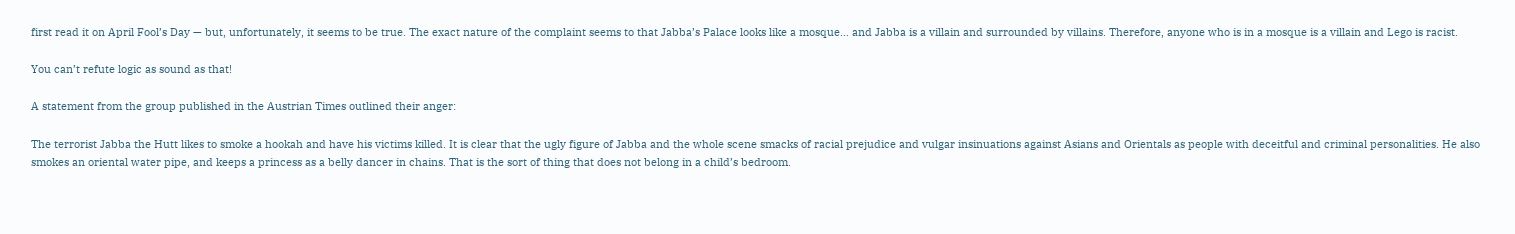first read it on April Fool’s Day — but, unfortunately, it seems to be true. The exact nature of the complaint seems to that Jabba’s Palace looks like a mosque… and Jabba is a villain and surrounded by villains. Therefore, anyone who is in a mosque is a villain and Lego is racist.

You can’t refute logic as sound as that!

A statement from the group published in the Austrian Times outlined their anger:

The terrorist Jabba the Hutt likes to smoke a hookah and have his victims killed. It is clear that the ugly figure of Jabba and the whole scene smacks of racial prejudice and vulgar insinuations against Asians and Orientals as people with deceitful and criminal personalities. He also smokes an oriental water pipe, and keeps a princess as a belly dancer in chains. That is the sort of thing that does not belong in a child’s bedroom.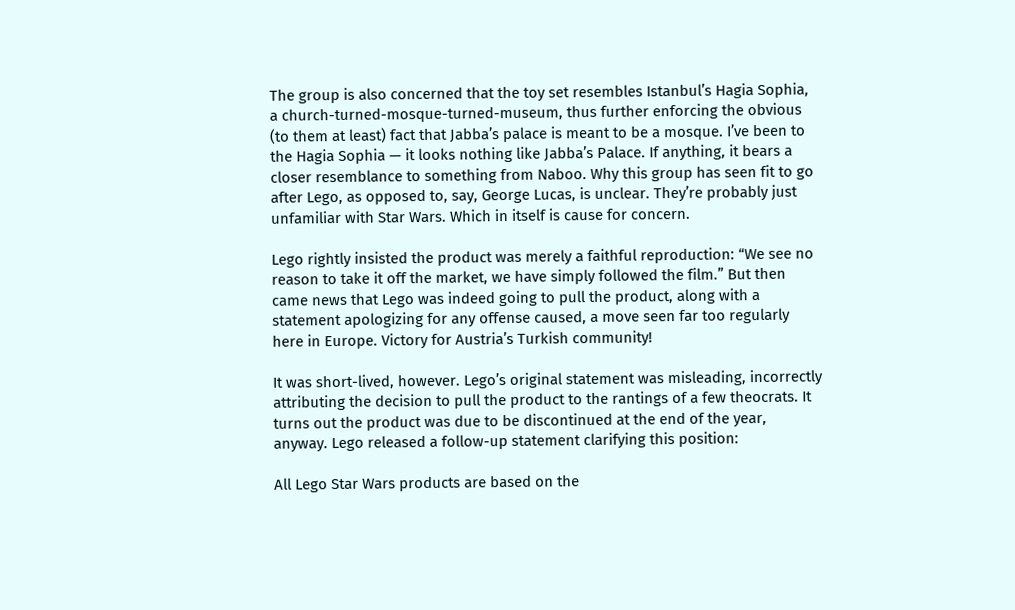The group is also concerned that the toy set resembles Istanbul’s Hagia Sophia, a church-turned-mosque-turned-museum, thus further enforcing the obvious (to them at least) fact that Jabba’s palace is meant to be a mosque. I’ve been to the Hagia Sophia — it looks nothing like Jabba’s Palace. If anything, it bears a closer resemblance to something from Naboo. Why this group has seen fit to go after Lego, as opposed to, say, George Lucas, is unclear. They’re probably just unfamiliar with Star Wars. Which in itself is cause for concern.

Lego rightly insisted the product was merely a faithful reproduction: “We see no reason to take it off the market, we have simply followed the film.” But then came news that Lego was indeed going to pull the product, along with a statement apologizing for any offense caused, a move seen far too regularly here in Europe. Victory for Austria’s Turkish community!

It was short-lived, however. Lego’s original statement was misleading, incorrectly attributing the decision to pull the product to the rantings of a few theocrats. It turns out the product was due to be discontinued at the end of the year, anyway. Lego released a follow-up statement clarifying this position:

All Lego Star Wars products are based on the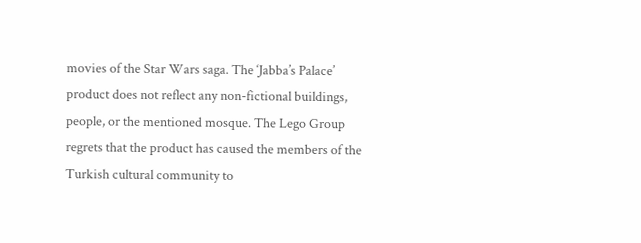movies of the Star Wars saga. The ‘Jabba’s Palace’ product does not reflect any non-fictional buildings, people, or the mentioned mosque. The Lego Group regrets that the product has caused the members of the Turkish cultural community to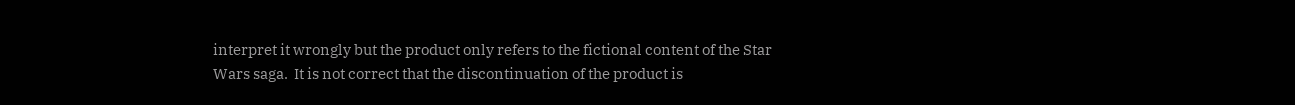interpret it wrongly but the product only refers to the fictional content of the Star Wars saga.  It is not correct that the discontinuation of the product is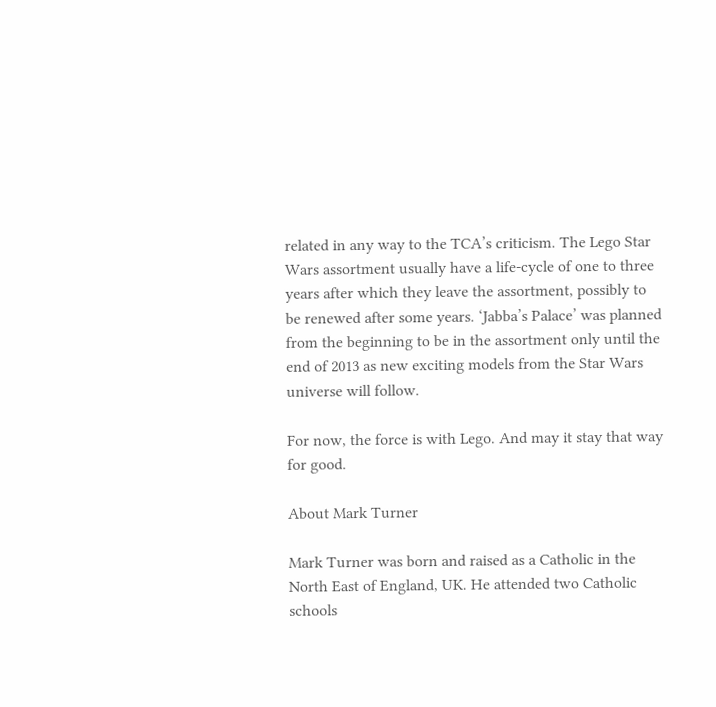related in any way to the TCA’s criticism. The Lego Star Wars assortment usually have a life-cycle of one to three years after which they leave the assortment, possibly to be renewed after some years. ‘Jabba’s Palace’ was planned from the beginning to be in the assortment only until the end of 2013 as new exciting models from the Star Wars universe will follow.

For now, the force is with Lego. And may it stay that way for good.

About Mark Turner

Mark Turner was born and raised as a Catholic in the North East of England, UK. He attended two Catholic schools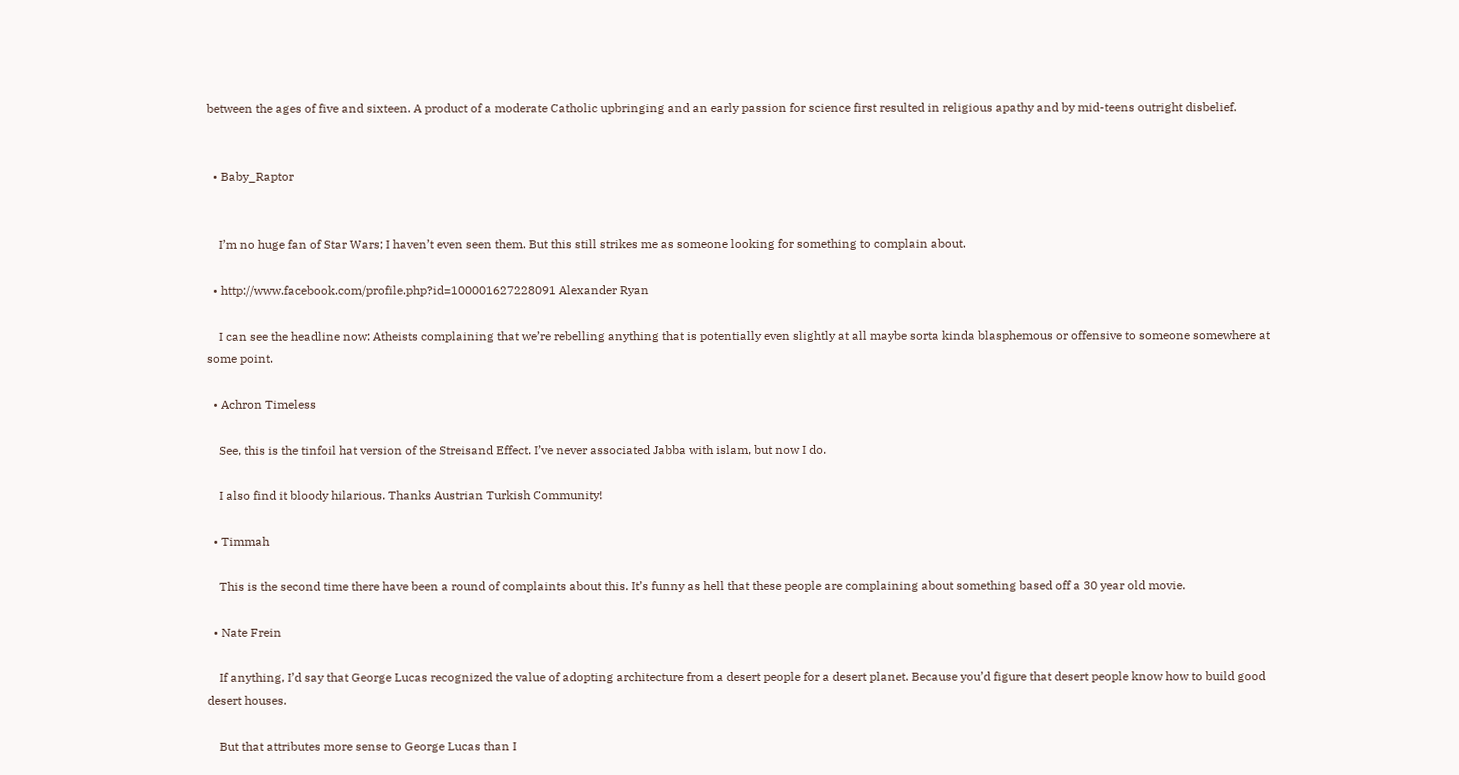between the ages of five and sixteen. A product of a moderate Catholic upbringing and an early passion for science first resulted in religious apathy and by mid-teens outright disbelief.


  • Baby_Raptor


    I’m no huge fan of Star Wars; I haven’t even seen them. But this still strikes me as someone looking for something to complain about.

  • http://www.facebook.com/profile.php?id=100001627228091 Alexander Ryan

    I can see the headline now: Atheists complaining that we’re rebelling anything that is potentially even slightly at all maybe sorta kinda blasphemous or offensive to someone somewhere at some point.

  • Achron Timeless

    See, this is the tinfoil hat version of the Streisand Effect. I’ve never associated Jabba with islam, but now I do.

    I also find it bloody hilarious. Thanks Austrian Turkish Community!

  • Timmah

    This is the second time there have been a round of complaints about this. It’s funny as hell that these people are complaining about something based off a 30 year old movie.

  • Nate Frein

    If anything, I’d say that George Lucas recognized the value of adopting architecture from a desert people for a desert planet. Because you’d figure that desert people know how to build good desert houses.

    But that attributes more sense to George Lucas than I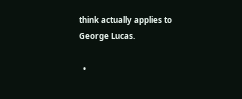think actually applies to George Lucas.

  •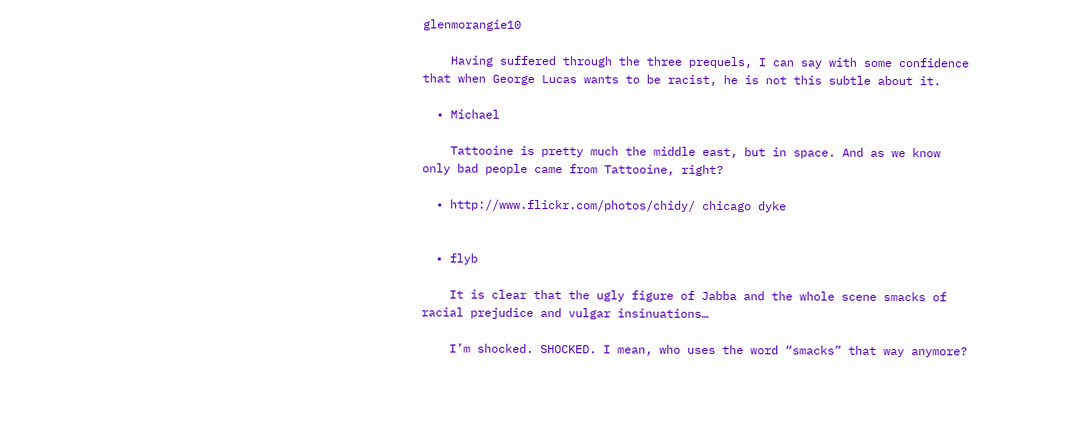glenmorangie10

    Having suffered through the three prequels, I can say with some confidence that when George Lucas wants to be racist, he is not this subtle about it.

  • Michael

    Tattooine is pretty much the middle east, but in space. And as we know only bad people came from Tattooine, right?

  • http://www.flickr.com/photos/chidy/ chicago dyke


  • flyb

    It is clear that the ugly figure of Jabba and the whole scene smacks of racial prejudice and vulgar insinuations…

    I’m shocked. SHOCKED. I mean, who uses the word “smacks” that way anymore?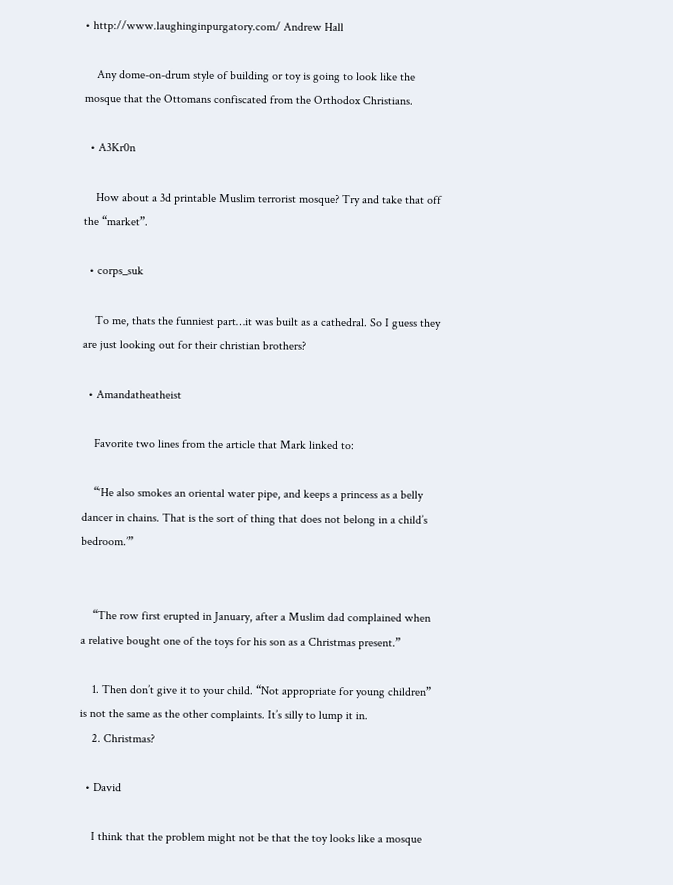• http://www.laughinginpurgatory.com/ Andrew Hall

    Any dome-on-drum style of building or toy is going to look like the mosque that the Ottomans confiscated from the Orthodox Christians.

  • A3Kr0n

    How about a 3d printable Muslim terrorist mosque? Try and take that off the “market”.

  • corps_suk

    To me, thats the funniest part…it was built as a cathedral. So I guess they are just looking out for their christian brothers?

  • Amandatheatheist

    Favorite two lines from the article that Mark linked to:

    “‘He also smokes an oriental water pipe, and keeps a princess as a belly dancer in chains. That is the sort of thing that does not belong in a child’s bedroom.’”


    “The row first erupted in January, after a Muslim dad complained when a relative bought one of the toys for his son as a Christmas present.”

    1. Then don’t give it to your child. “Not appropriate for young children” is not the same as the other complaints. It’s silly to lump it in.
    2. Christmas?

  • David

    I think that the problem might not be that the toy looks like a mosque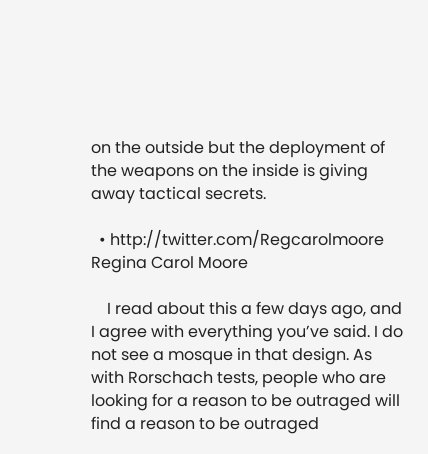on the outside but the deployment of the weapons on the inside is giving away tactical secrets.

  • http://twitter.com/Regcarolmoore Regina Carol Moore

    I read about this a few days ago, and I agree with everything you’ve said. I do not see a mosque in that design. As with Rorschach tests, people who are looking for a reason to be outraged will find a reason to be outraged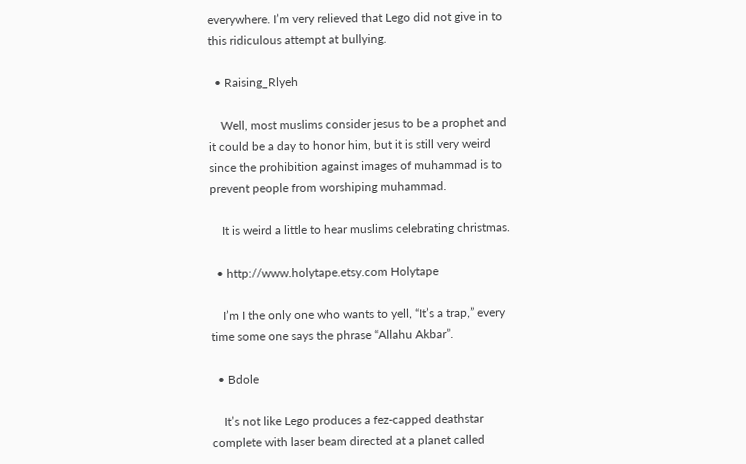everywhere. I’m very relieved that Lego did not give in to this ridiculous attempt at bullying.

  • Raising_Rlyeh

    Well, most muslims consider jesus to be a prophet and it could be a day to honor him, but it is still very weird since the prohibition against images of muhammad is to prevent people from worshiping muhammad.

    It is weird a little to hear muslims celebrating christmas.

  • http://www.holytape.etsy.com Holytape

    I’m I the only one who wants to yell, “It’s a trap,” every time some one says the phrase “Allahu Akbar”.

  • Bdole

    It’s not like Lego produces a fez-capped deathstar complete with laser beam directed at a planet called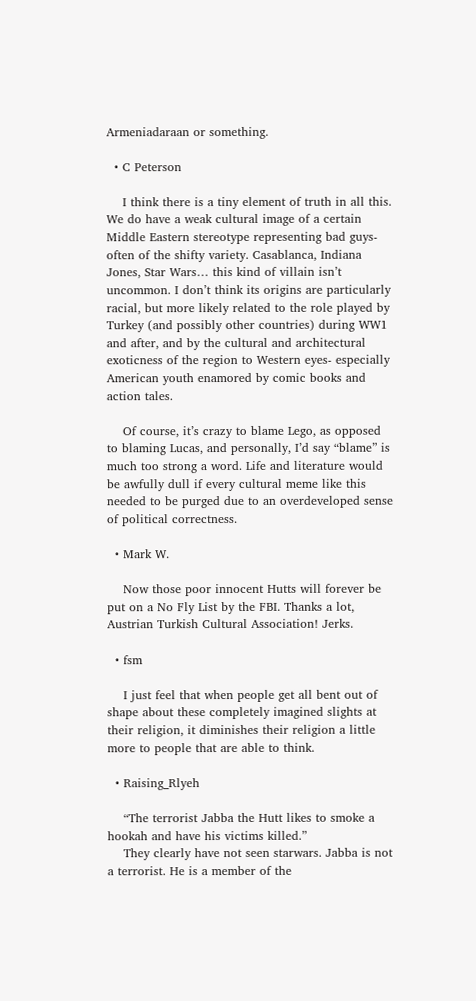Armeniadaraan or something.

  • C Peterson

    I think there is a tiny element of truth in all this. We do have a weak cultural image of a certain Middle Eastern stereotype representing bad guys- often of the shifty variety. Casablanca, Indiana Jones, Star Wars… this kind of villain isn’t uncommon. I don’t think its origins are particularly racial, but more likely related to the role played by Turkey (and possibly other countries) during WW1 and after, and by the cultural and architectural exoticness of the region to Western eyes- especially American youth enamored by comic books and action tales.

    Of course, it’s crazy to blame Lego, as opposed to blaming Lucas, and personally, I’d say “blame” is much too strong a word. Life and literature would be awfully dull if every cultural meme like this needed to be purged due to an overdeveloped sense of political correctness.

  • Mark W.

    Now those poor innocent Hutts will forever be put on a No Fly List by the FBI. Thanks a lot, Austrian Turkish Cultural Association! Jerks.

  • fsm

    I just feel that when people get all bent out of shape about these completely imagined slights at their religion, it diminishes their religion a little more to people that are able to think.

  • Raising_Rlyeh

    “The terrorist Jabba the Hutt likes to smoke a hookah and have his victims killed.”
    They clearly have not seen starwars. Jabba is not a terrorist. He is a member of the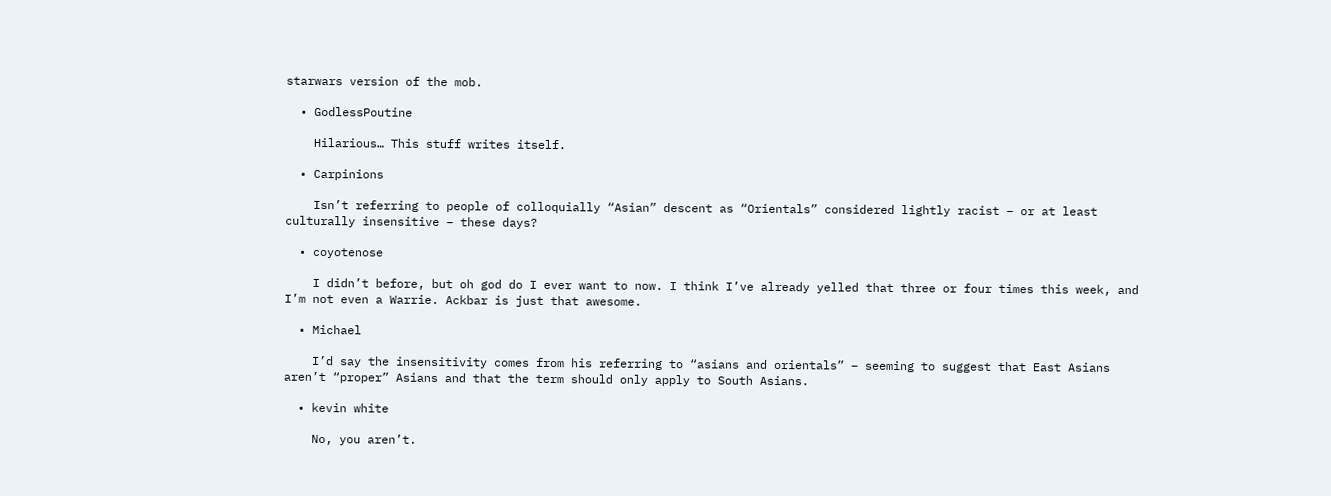starwars version of the mob.

  • GodlessPoutine

    Hilarious… This stuff writes itself.

  • Carpinions

    Isn’t referring to people of colloquially “Asian” descent as “Orientals” considered lightly racist – or at least culturally insensitive – these days?

  • coyotenose

    I didn’t before, but oh god do I ever want to now. I think I’ve already yelled that three or four times this week, and I’m not even a Warrie. Ackbar is just that awesome.

  • Michael

    I’d say the insensitivity comes from his referring to “asians and orientals” – seeming to suggest that East Asians aren’t “proper” Asians and that the term should only apply to South Asians.

  • kevin white

    No, you aren’t.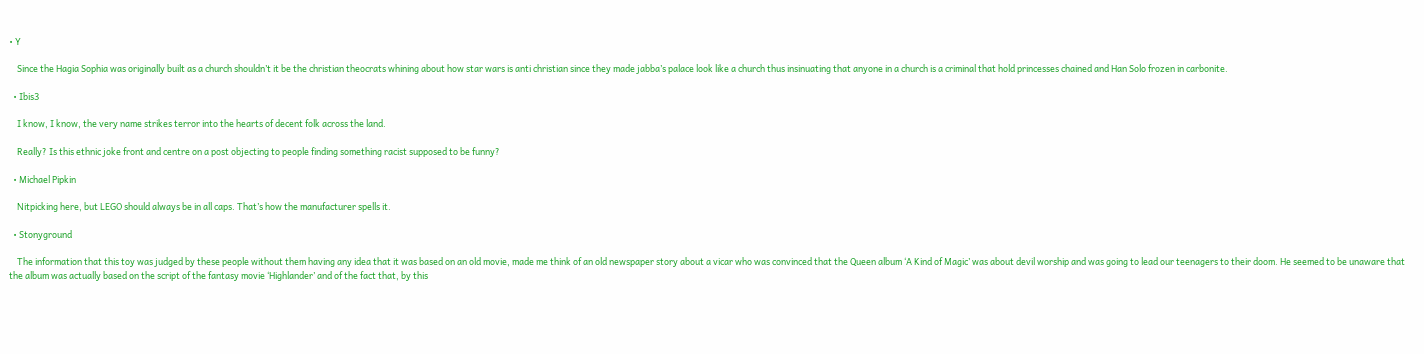• Y

    Since the Hagia Sophia was originally built as a church shouldn’t it be the christian theocrats whining about how star wars is anti christian since they made jabba’s palace look like a church thus insinuating that anyone in a church is a criminal that hold princesses chained and Han Solo frozen in carbonite.

  • Ibis3

    I know, I know, the very name strikes terror into the hearts of decent folk across the land.

    Really? Is this ethnic joke front and centre on a post objecting to people finding something racist supposed to be funny?

  • Michael Pipkin

    Nitpicking here, but LEGO should always be in all caps. That’s how the manufacturer spells it.

  • Stonyground

    The information that this toy was judged by these people without them having any idea that it was based on an old movie, made me think of an old newspaper story about a vicar who was convinced that the Queen album ‘A Kind of Magic’ was about devil worship and was going to lead our teenagers to their doom. He seemed to be unaware that the album was actually based on the script of the fantasy movie ‘Highlander’ and of the fact that, by this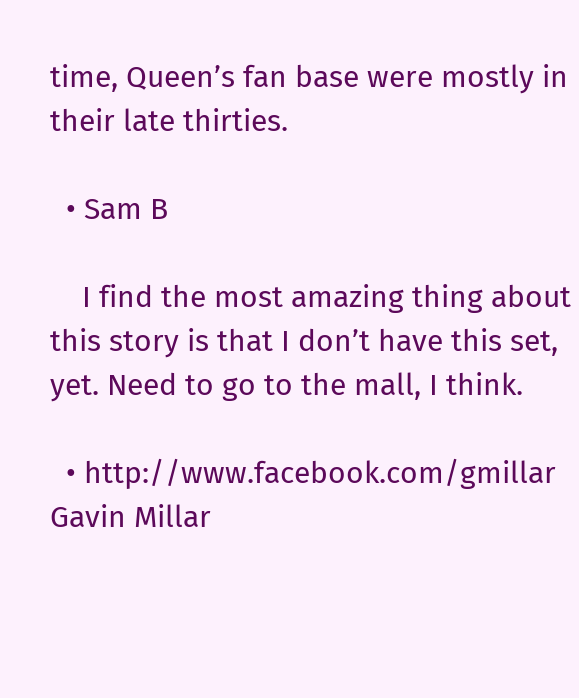time, Queen’s fan base were mostly in their late thirties.

  • Sam B

    I find the most amazing thing about this story is that I don’t have this set, yet. Need to go to the mall, I think.

  • http://www.facebook.com/gmillar Gavin Millar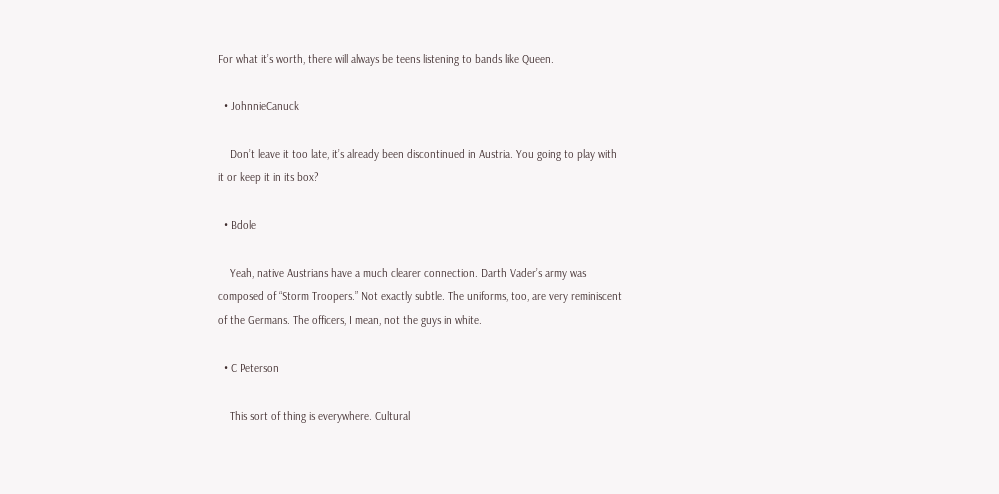For what it’s worth, there will always be teens listening to bands like Queen.

  • JohnnieCanuck

    Don’t leave it too late, it’s already been discontinued in Austria. You going to play with it or keep it in its box?

  • Bdole

    Yeah, native Austrians have a much clearer connection. Darth Vader’s army was composed of “Storm Troopers.” Not exactly subtle. The uniforms, too, are very reminiscent of the Germans. The officers, I mean, not the guys in white.

  • C Peterson

    This sort of thing is everywhere. Cultural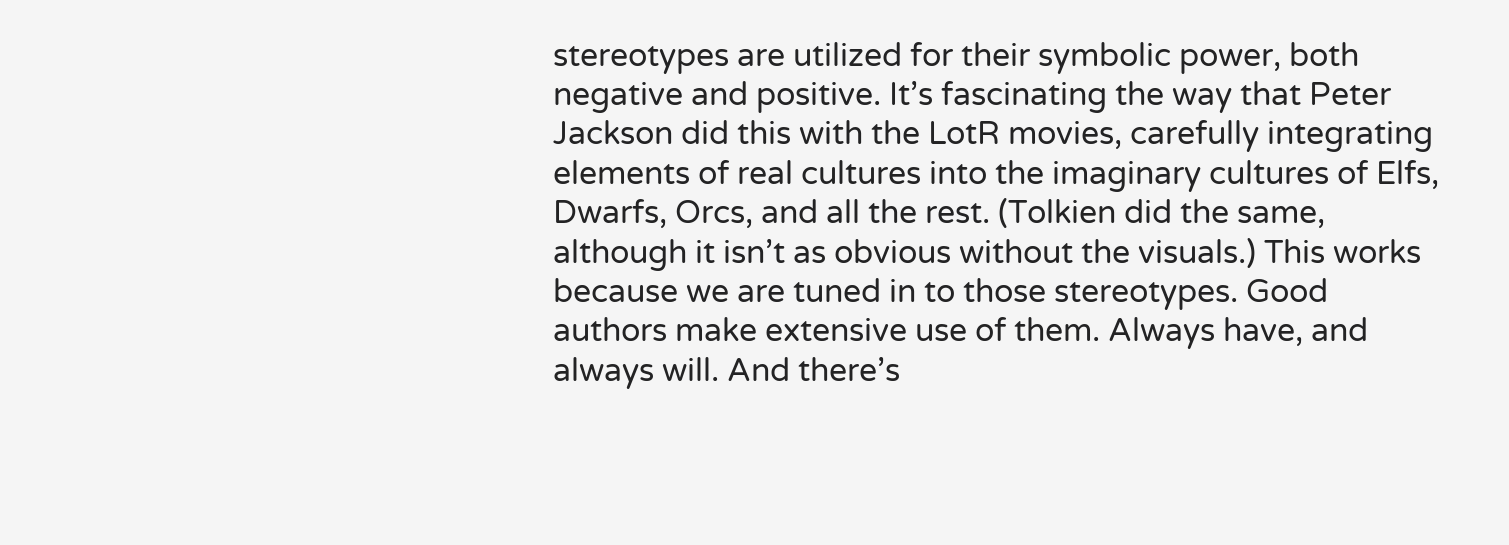stereotypes are utilized for their symbolic power, both negative and positive. It’s fascinating the way that Peter Jackson did this with the LotR movies, carefully integrating elements of real cultures into the imaginary cultures of Elfs, Dwarfs, Orcs, and all the rest. (Tolkien did the same, although it isn’t as obvious without the visuals.) This works because we are tuned in to those stereotypes. Good authors make extensive use of them. Always have, and always will. And there’s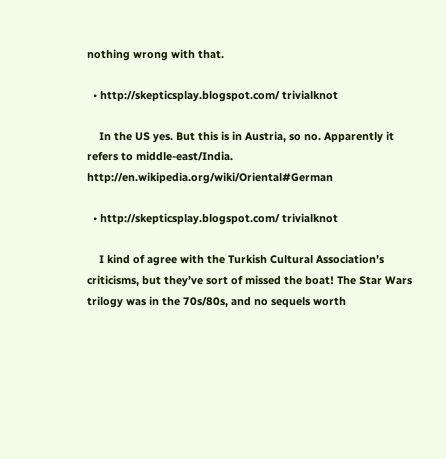nothing wrong with that.

  • http://skepticsplay.blogspot.com/ trivialknot

    In the US yes. But this is in Austria, so no. Apparently it refers to middle-east/India. http://en.wikipedia.org/wiki/Oriental#German

  • http://skepticsplay.blogspot.com/ trivialknot

    I kind of agree with the Turkish Cultural Association’s criticisms, but they’ve sort of missed the boat! The Star Wars trilogy was in the 70s/80s, and no sequels worth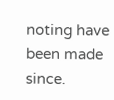noting have been made since.